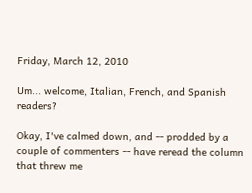Friday, March 12, 2010

Um... welcome, Italian, French, and Spanish readers?

Okay, I've calmed down, and -- prodded by a couple of commenters -- have reread the column that threw me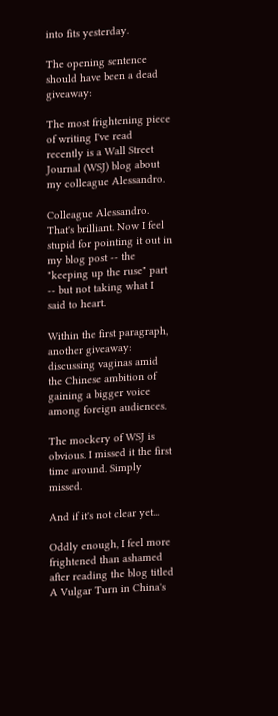into fits yesterday.

The opening sentence should have been a dead giveaway:

The most frightening piece of writing I've read recently is a Wall Street Journal (WSJ) blog about my colleague Alessandro.

Colleague Alessandro. That's brilliant. Now I feel stupid for pointing it out in my blog post -- the "keeping up the ruse" part -- but not taking what I said to heart.

Within the first paragraph, another giveaway: discussing vaginas amid the Chinese ambition of gaining a bigger voice among foreign audiences.

The mockery of WSJ is obvious. I missed it the first time around. Simply missed.

And if it's not clear yet...

Oddly enough, I feel more frightened than ashamed after reading the blog titled A Vulgar Turn in China's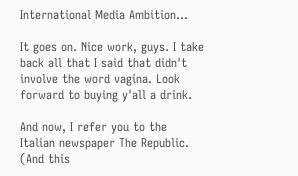International Media Ambition...

It goes on. Nice work, guys. I take back all that I said that didn't involve the word vagina. Look forward to buying y'all a drink.

And now, I refer you to the Italian newspaper The Republic. (And this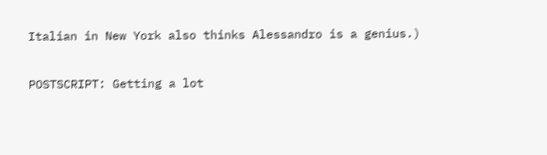Italian in New York also thinks Alessandro is a genius.)

POSTSCRIPT: Getting a lot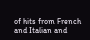of hits from French and Italian and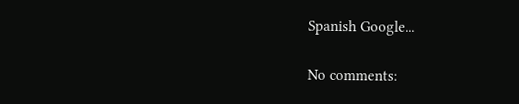Spanish Google...

No comments: